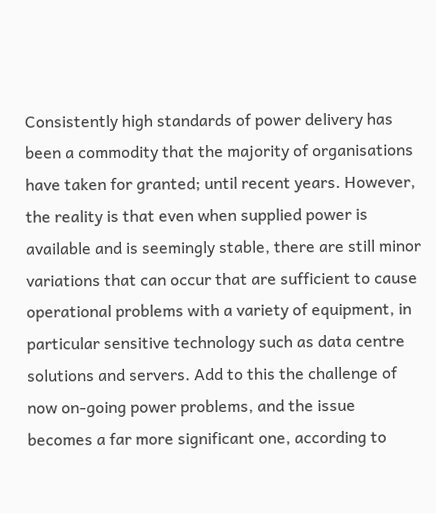Consistently high standards of power delivery has been a commodity that the majority of organisations have taken for granted; until recent years. However, the reality is that even when supplied power is available and is seemingly stable, there are still minor variations that can occur that are sufficient to cause operational problems with a variety of equipment, in particular sensitive technology such as data centre solutions and servers. Add to this the challenge of now on-going power problems, and the issue becomes a far more significant one, according to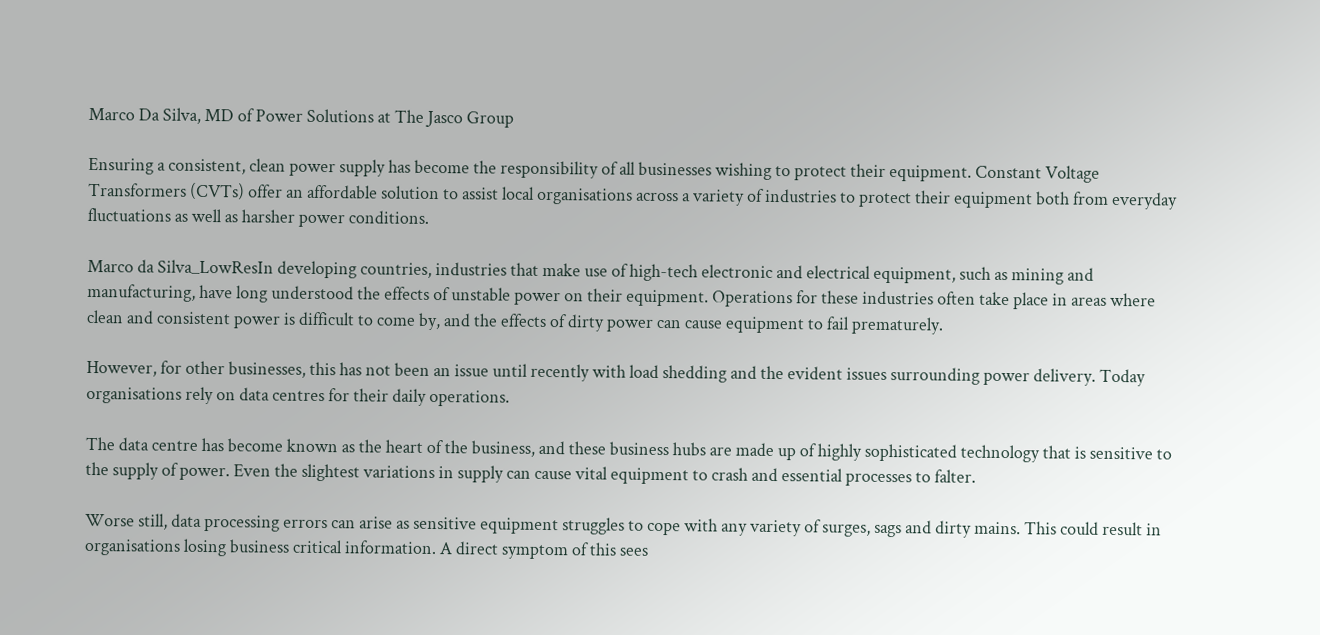Marco Da Silva, MD of Power Solutions at The Jasco Group

Ensuring a consistent, clean power supply has become the responsibility of all businesses wishing to protect their equipment. Constant Voltage Transformers (CVTs) offer an affordable solution to assist local organisations across a variety of industries to protect their equipment both from everyday fluctuations as well as harsher power conditions.

Marco da Silva_LowResIn developing countries, industries that make use of high-tech electronic and electrical equipment, such as mining and manufacturing, have long understood the effects of unstable power on their equipment. Operations for these industries often take place in areas where clean and consistent power is difficult to come by, and the effects of dirty power can cause equipment to fail prematurely.

However, for other businesses, this has not been an issue until recently with load shedding and the evident issues surrounding power delivery. Today organisations rely on data centres for their daily operations.

The data centre has become known as the heart of the business, and these business hubs are made up of highly sophisticated technology that is sensitive to the supply of power. Even the slightest variations in supply can cause vital equipment to crash and essential processes to falter.

Worse still, data processing errors can arise as sensitive equipment struggles to cope with any variety of surges, sags and dirty mains. This could result in organisations losing business critical information. A direct symptom of this sees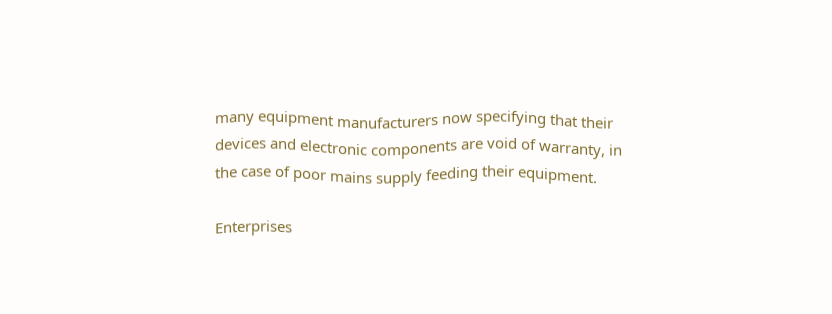many equipment manufacturers now specifying that their devices and electronic components are void of warranty, in the case of poor mains supply feeding their equipment.

Enterprises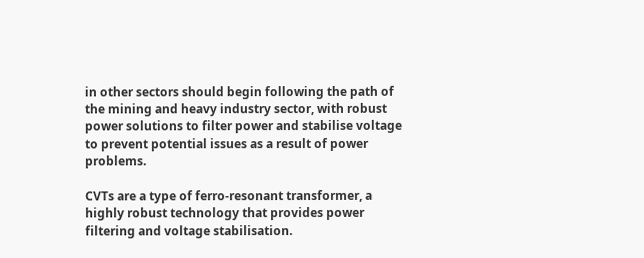in other sectors should begin following the path of the mining and heavy industry sector, with robust power solutions to filter power and stabilise voltage to prevent potential issues as a result of power problems.

CVTs are a type of ferro-resonant transformer, a highly robust technology that provides power filtering and voltage stabilisation.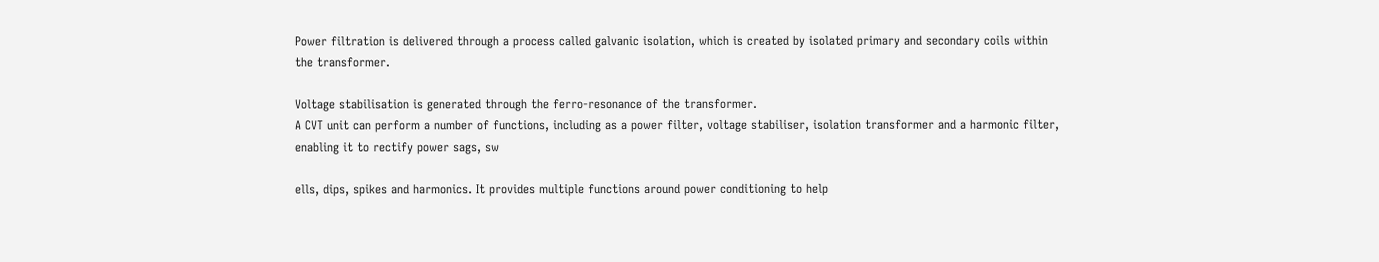Power filtration is delivered through a process called galvanic isolation, which is created by isolated primary and secondary coils within the transformer.

Voltage stabilisation is generated through the ferro-resonance of the transformer.
A CVT unit can perform a number of functions, including as a power filter, voltage stabiliser, isolation transformer and a harmonic filter, enabling it to rectify power sags, sw

ells, dips, spikes and harmonics. It provides multiple functions around power conditioning to help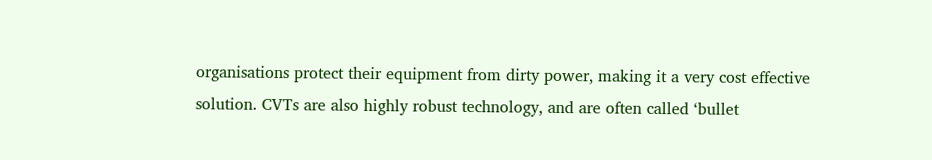organisations protect their equipment from dirty power, making it a very cost effective solution. CVTs are also highly robust technology, and are often called ‘bullet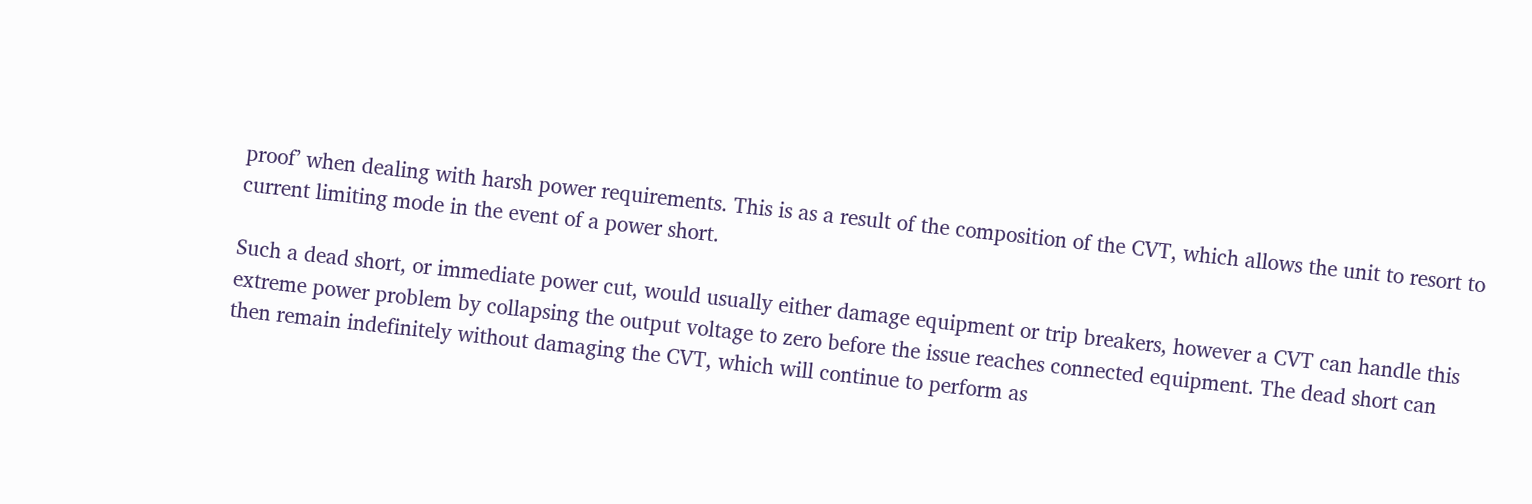proof’ when dealing with harsh power requirements. This is as a result of the composition of the CVT, which allows the unit to resort to current limiting mode in the event of a power short.

Such a dead short, or immediate power cut, would usually either damage equipment or trip breakers, however a CVT can handle this extreme power problem by collapsing the output voltage to zero before the issue reaches connected equipment. The dead short can then remain indefinitely without damaging the CVT, which will continue to perform as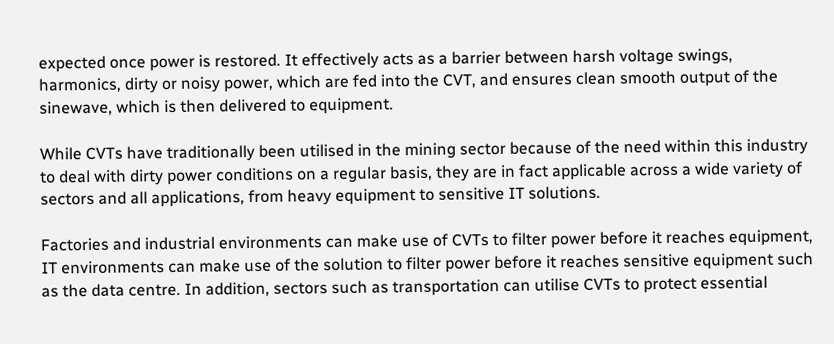expected once power is restored. It effectively acts as a barrier between harsh voltage swings, harmonics, dirty or noisy power, which are fed into the CVT, and ensures clean smooth output of the sinewave, which is then delivered to equipment.

While CVTs have traditionally been utilised in the mining sector because of the need within this industry to deal with dirty power conditions on a regular basis, they are in fact applicable across a wide variety of sectors and all applications, from heavy equipment to sensitive IT solutions.

Factories and industrial environments can make use of CVTs to filter power before it reaches equipment, IT environments can make use of the solution to filter power before it reaches sensitive equipment such as the data centre. In addition, sectors such as transportation can utilise CVTs to protect essential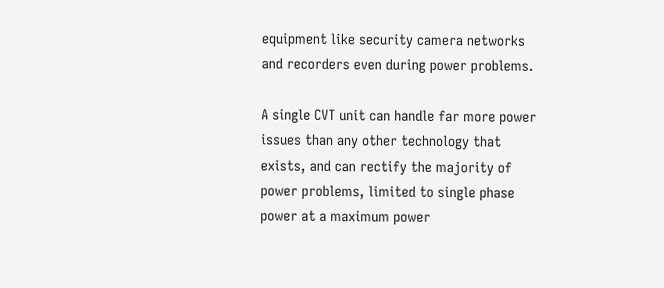equipment like security camera networks and recorders even during power problems.

A single CVT unit can handle far more power issues than any other technology that exists, and can rectify the majority of power problems, limited to single phase power at a maximum power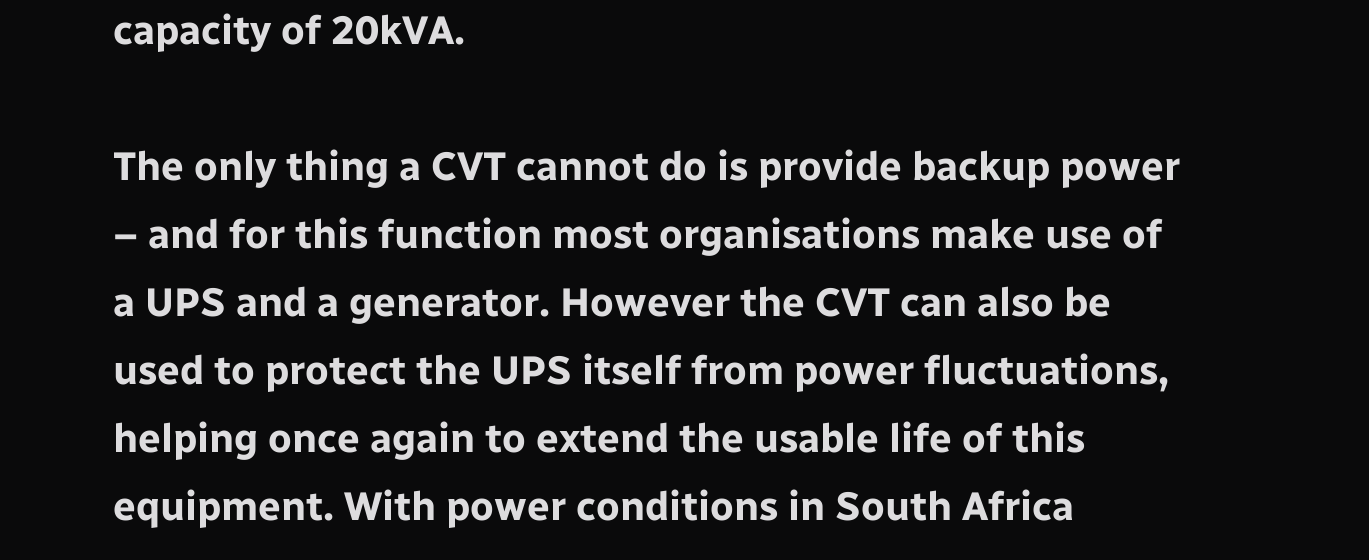capacity of 20kVA.

The only thing a CVT cannot do is provide backup power – and for this function most organisations make use of a UPS and a generator. However the CVT can also be used to protect the UPS itself from power fluctuations, helping once again to extend the usable life of this equipment. With power conditions in South Africa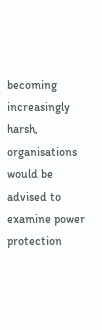becoming increasingly harsh, organisations would be advised to examine power protection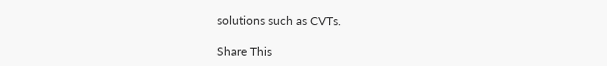solutions such as CVTs.

Share This